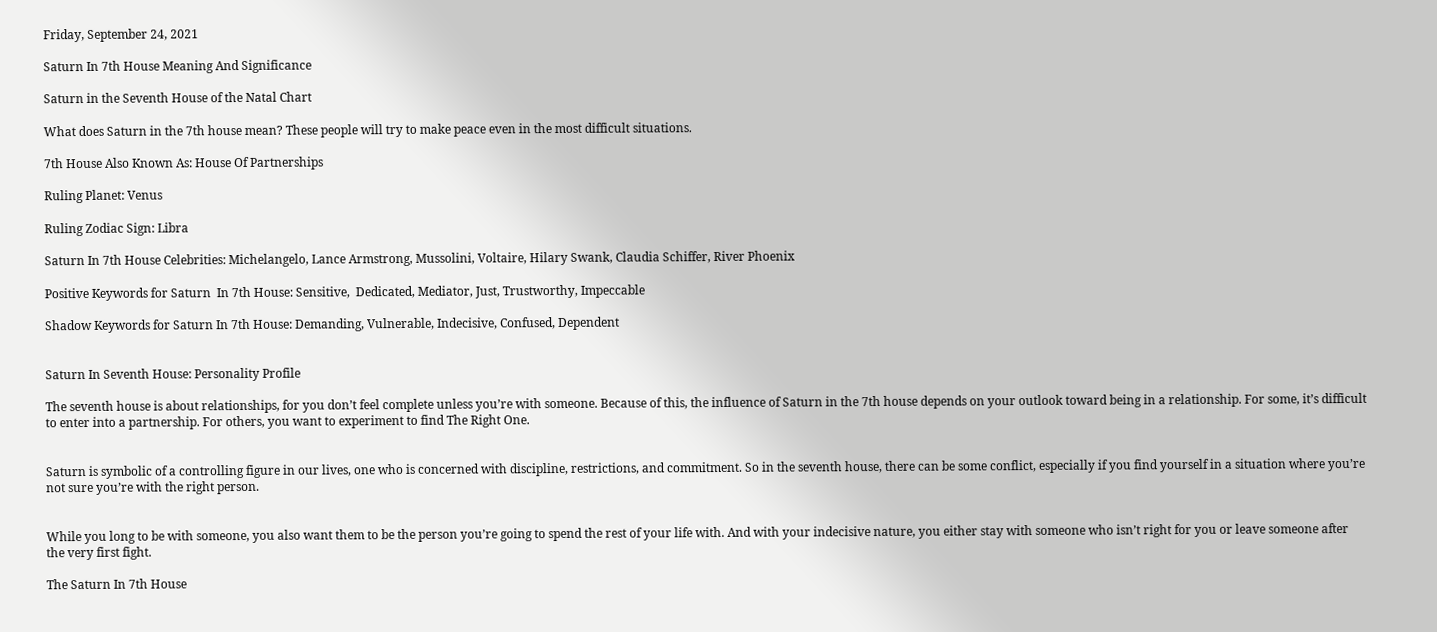Friday, September 24, 2021

Saturn In 7th House Meaning And Significance

Saturn in the Seventh House of the Natal Chart

What does Saturn in the 7th house mean? These people will try to make peace even in the most difficult situations.

7th House Also Known As: House Of Partnerships

Ruling Planet: Venus

Ruling Zodiac Sign: Libra

Saturn In 7th House Celebrities: Michelangelo, Lance Armstrong, Mussolini, Voltaire, Hilary Swank, Claudia Schiffer, River Phoenix

Positive Keywords for Saturn  In 7th House: Sensitive,  Dedicated, Mediator, Just, Trustworthy, Impeccable

Shadow Keywords for Saturn In 7th House: Demanding, Vulnerable, Indecisive, Confused, Dependent


Saturn In Seventh House: Personality Profile

The seventh house is about relationships, for you don’t feel complete unless you’re with someone. Because of this, the influence of Saturn in the 7th house depends on your outlook toward being in a relationship. For some, it’s difficult to enter into a partnership. For others, you want to experiment to find The Right One.


Saturn is symbolic of a controlling figure in our lives, one who is concerned with discipline, restrictions, and commitment. So in the seventh house, there can be some conflict, especially if you find yourself in a situation where you’re not sure you’re with the right person.


While you long to be with someone, you also want them to be the person you’re going to spend the rest of your life with. And with your indecisive nature, you either stay with someone who isn’t right for you or leave someone after the very first fight.

The Saturn In 7th House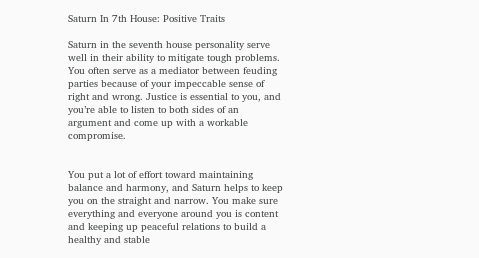Saturn In 7th House: Positive Traits

Saturn in the seventh house personality serve well in their ability to mitigate tough problems. You often serve as a mediator between feuding parties because of your impeccable sense of right and wrong. Justice is essential to you, and you’re able to listen to both sides of an argument and come up with a workable compromise.


You put a lot of effort toward maintaining balance and harmony, and Saturn helps to keep you on the straight and narrow. You make sure everything and everyone around you is content and keeping up peaceful relations to build a healthy and stable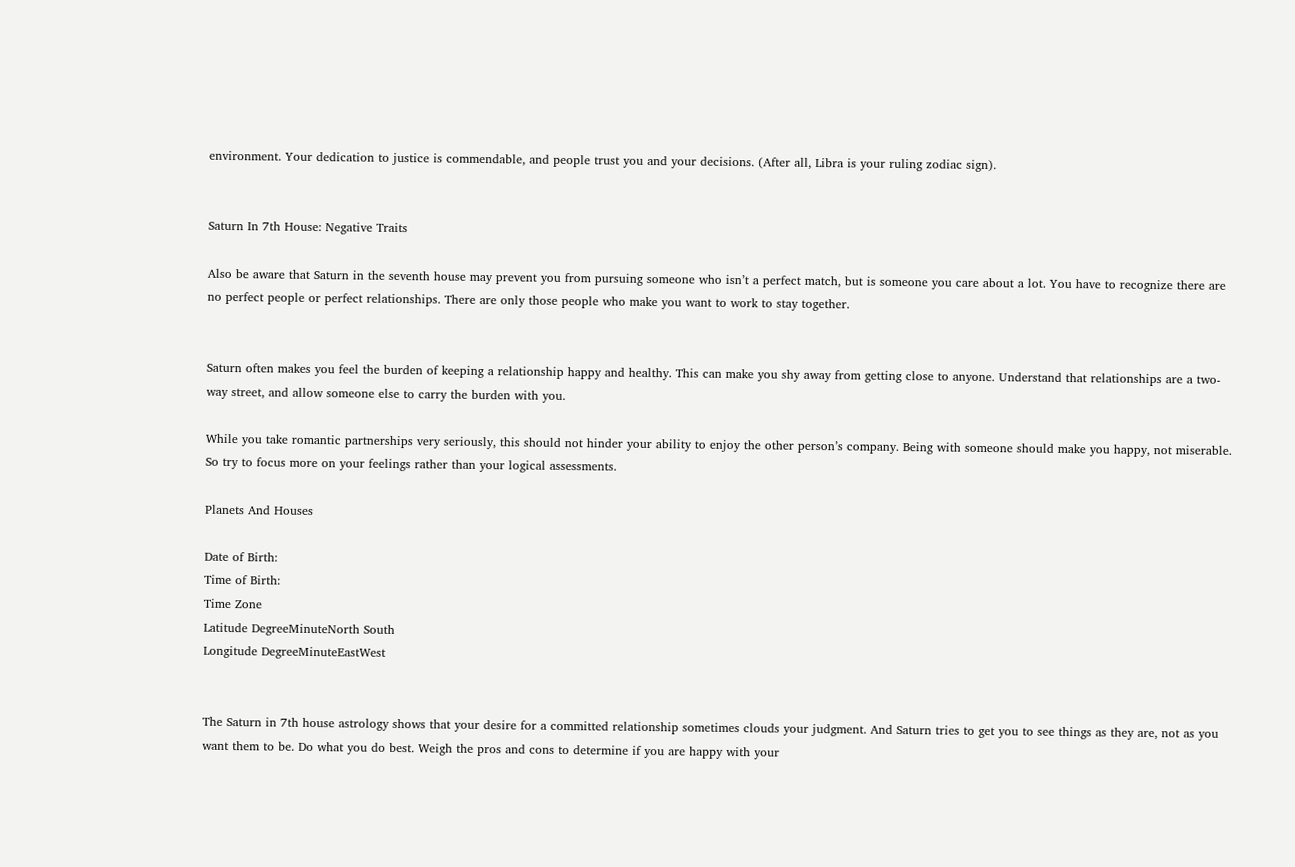environment. Your dedication to justice is commendable, and people trust you and your decisions. (After all, Libra is your ruling zodiac sign).


Saturn In 7th House: Negative Traits

Also be aware that Saturn in the seventh house may prevent you from pursuing someone who isn’t a perfect match, but is someone you care about a lot. You have to recognize there are no perfect people or perfect relationships. There are only those people who make you want to work to stay together.


Saturn often makes you feel the burden of keeping a relationship happy and healthy. This can make you shy away from getting close to anyone. Understand that relationships are a two-way street, and allow someone else to carry the burden with you.

While you take romantic partnerships very seriously, this should not hinder your ability to enjoy the other person’s company. Being with someone should make you happy, not miserable. So try to focus more on your feelings rather than your logical assessments.

Planets And Houses

Date of Birth:
Time of Birth:
Time Zone
Latitude DegreeMinuteNorth South
Longitude DegreeMinuteEastWest


The Saturn in 7th house astrology shows that your desire for a committed relationship sometimes clouds your judgment. And Saturn tries to get you to see things as they are, not as you want them to be. Do what you do best. Weigh the pros and cons to determine if you are happy with your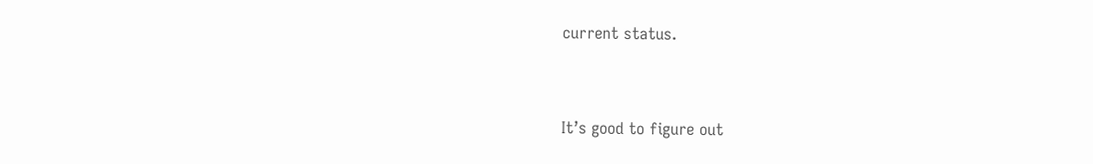current status.


It’s good to figure out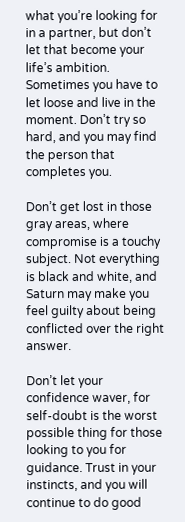what you’re looking for in a partner, but don’t let that become your life’s ambition. Sometimes you have to let loose and live in the moment. Don’t try so hard, and you may find the person that completes you.

Don’t get lost in those gray areas, where compromise is a touchy subject. Not everything is black and white, and Saturn may make you feel guilty about being conflicted over the right answer.

Don’t let your confidence waver, for self-doubt is the worst possible thing for those looking to you for guidance. Trust in your instincts, and you will continue to do good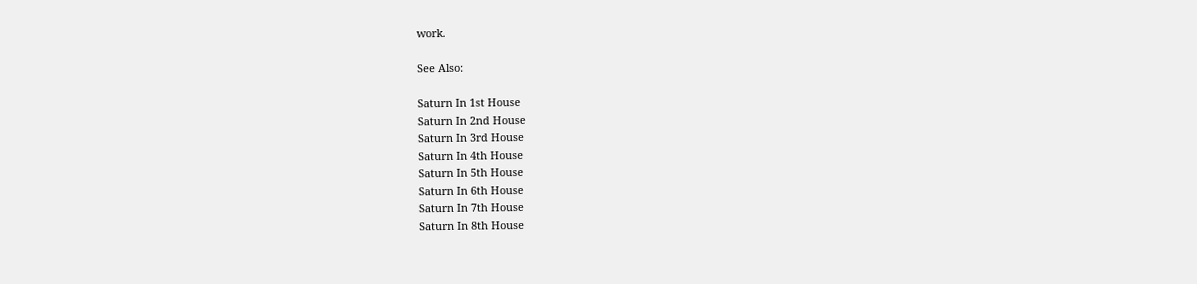work.

See Also:

Saturn In 1st House
Saturn In 2nd House
Saturn In 3rd House
Saturn In 4th House
Saturn In 5th House
Saturn In 6th House
Saturn In 7th House
Saturn In 8th House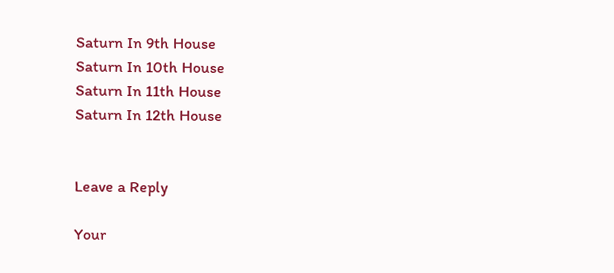Saturn In 9th House
Saturn In 10th House
Saturn In 11th House
Saturn In 12th House


Leave a Reply

Your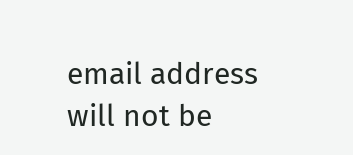email address will not be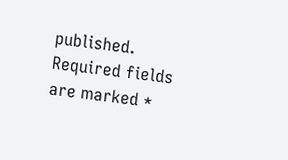published. Required fields are marked *